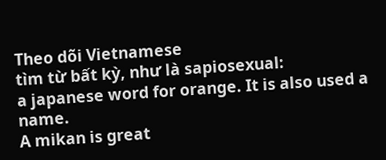Theo dõi Vietnamese
tìm từ bất kỳ, như là sapiosexual:
a japanese word for orange. It is also used a name.
A mikan is great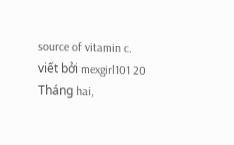source of vitamin c.
viết bởi mexgirl101 20 Tháng hai,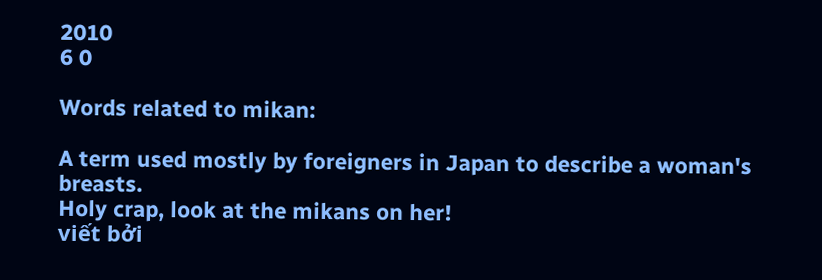2010
6 0

Words related to mikan:

A term used mostly by foreigners in Japan to describe a woman's breasts.
Holy crap, look at the mikans on her!
viết bởi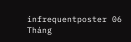infrequentposter 06 Tháng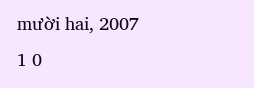mười hai, 2007
1 0